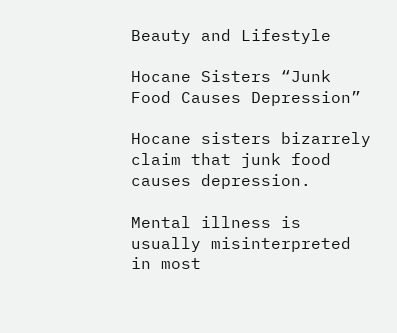Beauty and Lifestyle

Hocane Sisters “Junk Food Causes Depression”

Hocane sisters bizarrely claim that junk food causes depression.

Mental illness is usually misinterpreted in most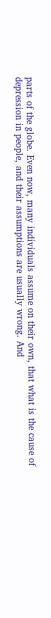parts of the globe. Even now, many individuals assume on their own, that what is the cause of depression in people, and their assumptions are usually wrong. And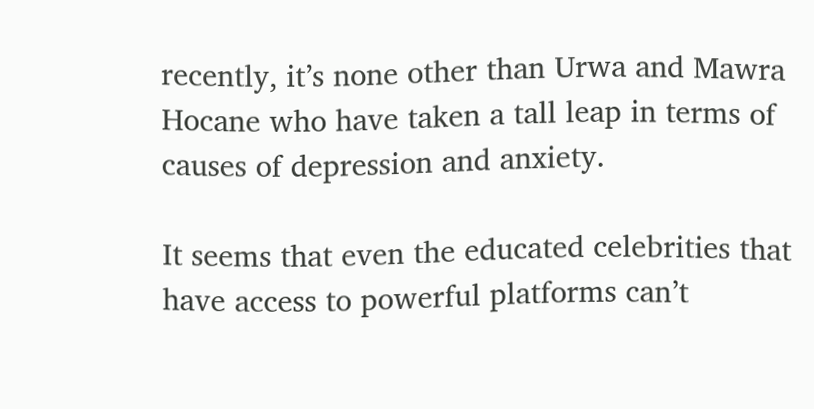recently, it’s none other than Urwa and Mawra Hocane who have taken a tall leap in terms of causes of depression and anxiety.

It seems that even the educated celebrities that have access to powerful platforms can’t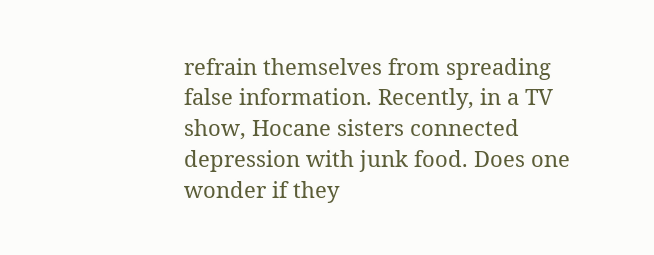refrain themselves from spreading false information. Recently, in a TV show, Hocane sisters connected depression with junk food. Does one wonder if they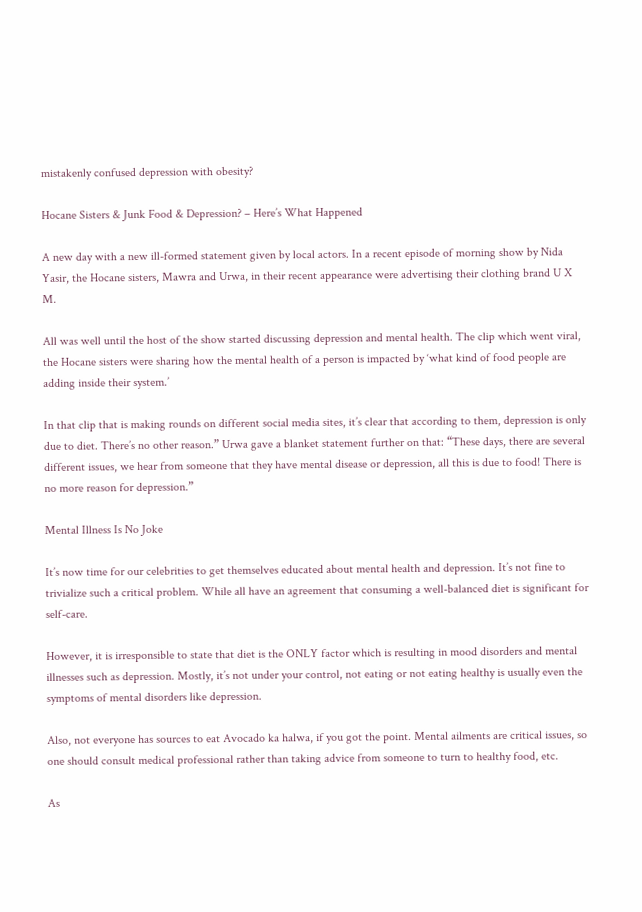mistakenly confused depression with obesity?

Hocane Sisters & Junk Food & Depression? – Here’s What Happened

A new day with a new ill-formed statement given by local actors. In a recent episode of morning show by Nida Yasir, the Hocane sisters, Mawra and Urwa, in their recent appearance were advertising their clothing brand U X M.

All was well until the host of the show started discussing depression and mental health. The clip which went viral, the Hocane sisters were sharing how the mental health of a person is impacted by ‘what kind of food people are adding inside their system.’

In that clip that is making rounds on different social media sites, it’s clear that according to them, depression is only due to diet. There’s no other reason.” Urwa gave a blanket statement further on that: “These days, there are several different issues, we hear from someone that they have mental disease or depression, all this is due to food! There is no more reason for depression.”

Mental Illness Is No Joke

It’s now time for our celebrities to get themselves educated about mental health and depression. It’s not fine to trivialize such a critical problem. While all have an agreement that consuming a well-balanced diet is significant for self-care.

However, it is irresponsible to state that diet is the ONLY factor which is resulting in mood disorders and mental illnesses such as depression. Mostly, it’s not under your control, not eating or not eating healthy is usually even the symptoms of mental disorders like depression.

Also, not everyone has sources to eat Avocado ka halwa, if you got the point. Mental ailments are critical issues, so one should consult medical professional rather than taking advice from someone to turn to healthy food, etc.

As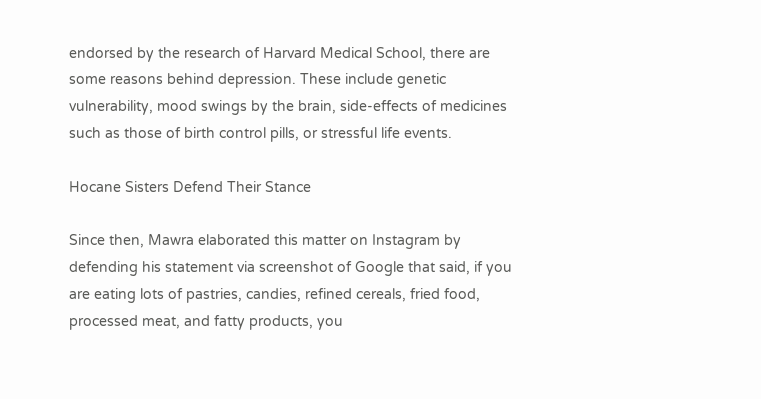endorsed by the research of Harvard Medical School, there are some reasons behind depression. These include genetic vulnerability, mood swings by the brain, side-effects of medicines such as those of birth control pills, or stressful life events.

Hocane Sisters Defend Their Stance

Since then, Mawra elaborated this matter on Instagram by defending his statement via screenshot of Google that said, if you are eating lots of pastries, candies, refined cereals, fried food, processed meat, and fatty products, you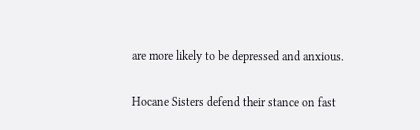are more likely to be depressed and anxious.

Hocane Sisters defend their stance on fast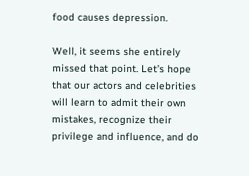food causes depression.

Well, it seems she entirely missed that point. Let’s hope that our actors and celebrities will learn to admit their own mistakes, recognize their privilege and influence, and do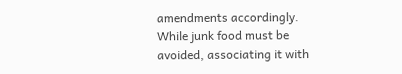amendments accordingly. While junk food must be avoided, associating it with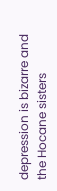depression is bizarre and the Hocane sisters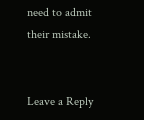need to admit their mistake.


Leave a Reply